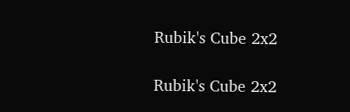Rubik's Cube 2x2

Rubik's Cube 2x2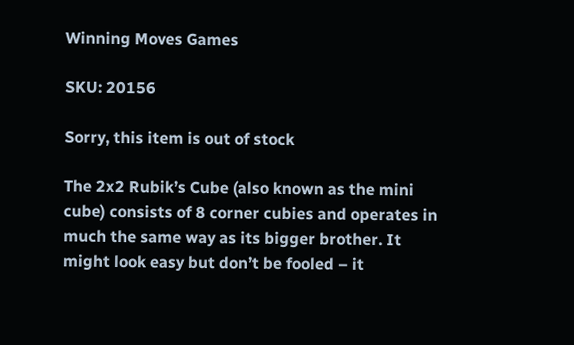Winning Moves Games

SKU: 20156

Sorry, this item is out of stock

The 2x2 Rubik’s Cube (also known as the mini cube) consists of 8 corner cubies and operates in much the same way as its bigger brother. It might look easy but don’t be fooled – it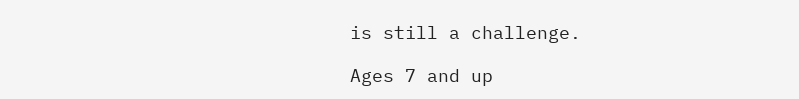is still a challenge.

Ages 7 and up